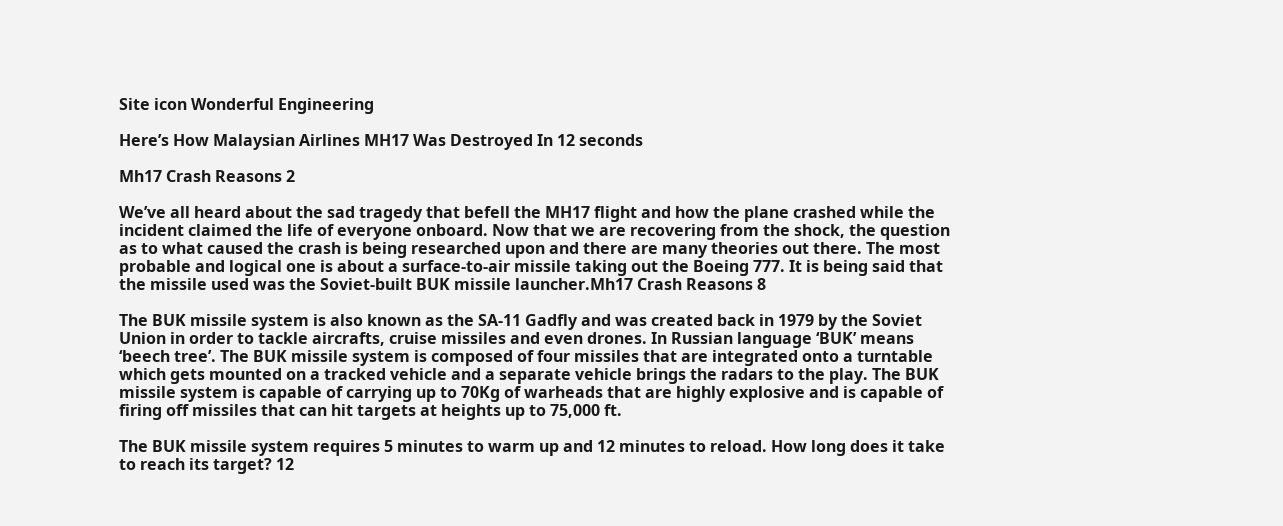Site icon Wonderful Engineering

Here’s How Malaysian Airlines MH17 Was Destroyed In 12 seconds

Mh17 Crash Reasons 2

We’ve all heard about the sad tragedy that befell the MH17 flight and how the plane crashed while the incident claimed the life of everyone onboard. Now that we are recovering from the shock, the question as to what caused the crash is being researched upon and there are many theories out there. The most probable and logical one is about a surface-to-air missile taking out the Boeing 777. It is being said that the missile used was the Soviet-built BUK missile launcher.Mh17 Crash Reasons 8

The BUK missile system is also known as the SA-11 Gadfly and was created back in 1979 by the Soviet Union in order to tackle aircrafts, cruise missiles and even drones. In Russian language ‘BUK’ means ‘beech tree’. The BUK missile system is composed of four missiles that are integrated onto a turntable which gets mounted on a tracked vehicle and a separate vehicle brings the radars to the play. The BUK missile system is capable of carrying up to 70Kg of warheads that are highly explosive and is capable of firing off missiles that can hit targets at heights up to 75,000 ft.

The BUK missile system requires 5 minutes to warm up and 12 minutes to reload. How long does it take to reach its target? 12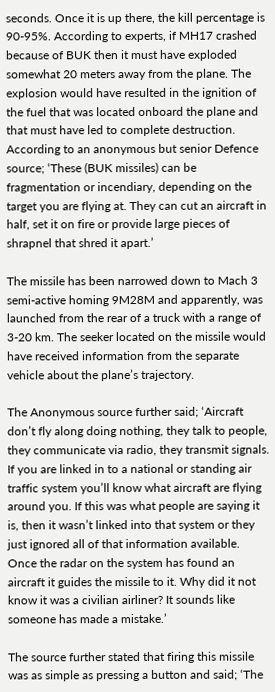seconds. Once it is up there, the kill percentage is 90-95%. According to experts, if MH17 crashed because of BUK then it must have exploded somewhat 20 meters away from the plane. The explosion would have resulted in the ignition of the fuel that was located onboard the plane and that must have led to complete destruction. According to an anonymous but senior Defence source; ‘These (BUK missiles) can be fragmentation or incendiary, depending on the target you are flying at. They can cut an aircraft in half, set it on fire or provide large pieces of shrapnel that shred it apart.’

The missile has been narrowed down to Mach 3 semi-active homing 9M28M and apparently, was launched from the rear of a truck with a range of 3-20 km. The seeker located on the missile would have received information from the separate vehicle about the plane’s trajectory.

The Anonymous source further said; ‘Aircraft don’t fly along doing nothing, they talk to people, they communicate via radio, they transmit signals. If you are linked in to a national or standing air traffic system you’ll know what aircraft are flying around you. If this was what people are saying it is, then it wasn’t linked into that system or they just ignored all of that information available. Once the radar on the system has found an aircraft it guides the missile to it. Why did it not know it was a civilian airliner? It sounds like someone has made a mistake.’

The source further stated that firing this missile was as simple as pressing a button and said; ‘The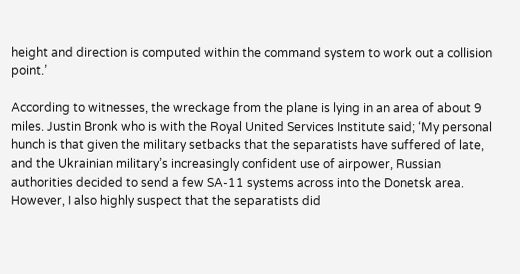height and direction is computed within the command system to work out a collision point.’

According to witnesses, the wreckage from the plane is lying in an area of about 9 miles. Justin Bronk who is with the Royal United Services Institute said; ‘My personal hunch is that given the military setbacks that the separatists have suffered of late, and the Ukrainian military’s increasingly confident use of airpower, Russian authorities decided to send a few SA-11 systems across into the Donetsk area. However, I also highly suspect that the separatists did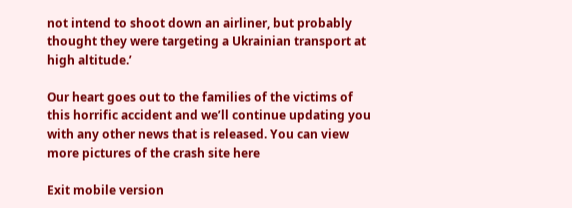not intend to shoot down an airliner, but probably thought they were targeting a Ukrainian transport at high altitude.’

Our heart goes out to the families of the victims of this horrific accident and we’ll continue updating you with any other news that is released. You can view more pictures of the crash site here

Exit mobile version